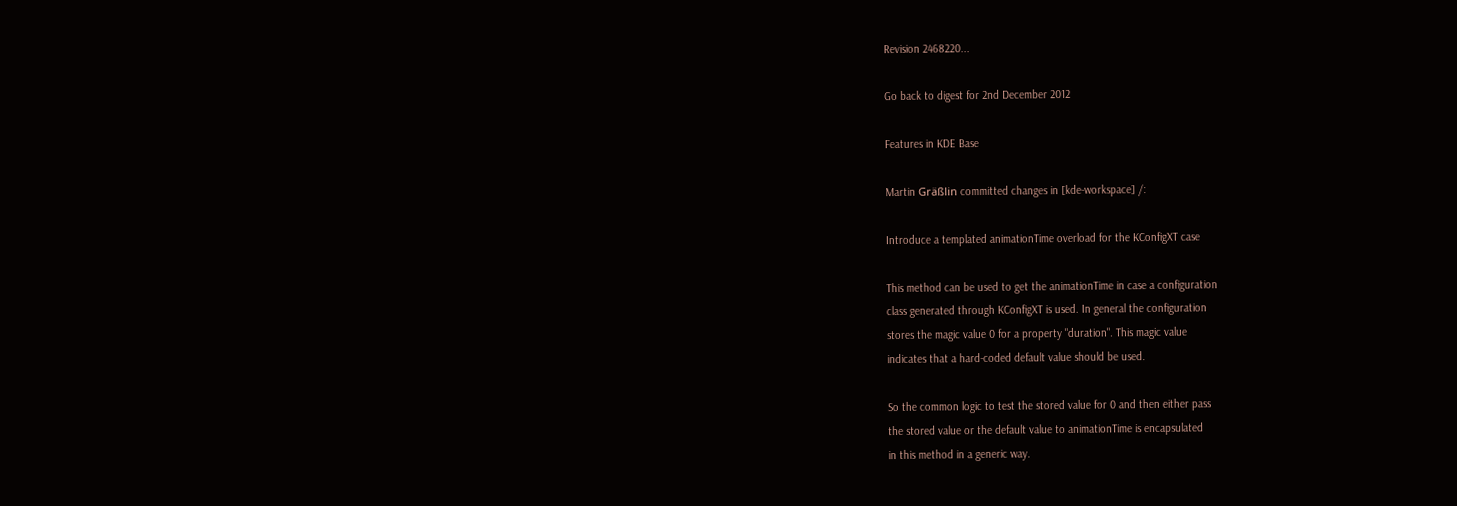Revision 2468220...

Go back to digest for 2nd December 2012

Features in KDE Base

Martin Gräßlin committed changes in [kde-workspace] /:

Introduce a templated animationTime overload for the KConfigXT case

This method can be used to get the animationTime in case a configuration
class generated through KConfigXT is used. In general the configuration
stores the magic value 0 for a property "duration". This magic value
indicates that a hard-coded default value should be used.

So the common logic to test the stored value for 0 and then either pass
the stored value or the default value to animationTime is encapsulated
in this method in a generic way.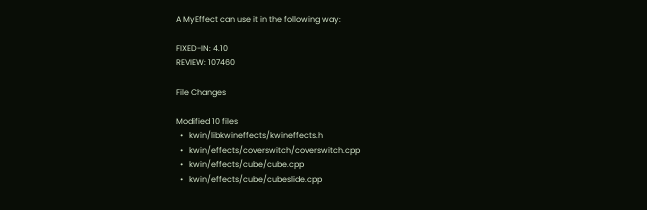A MyEffect can use it in the following way:

FIXED-IN: 4.10
REVIEW: 107460

File Changes

Modified 10 files
  •   kwin/libkwineffects/kwineffects.h
  •   kwin/effects/coverswitch/coverswitch.cpp
  •   kwin/effects/cube/cube.cpp
  •   kwin/effects/cube/cubeslide.cpp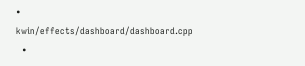•   kwin/effects/dashboard/dashboard.cpp
  •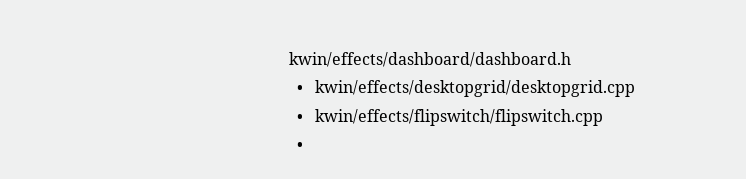kwin/effects/dashboard/dashboard.h
  •   kwin/effects/desktopgrid/desktopgrid.cpp
  •   kwin/effects/flipswitch/flipswitch.cpp
  •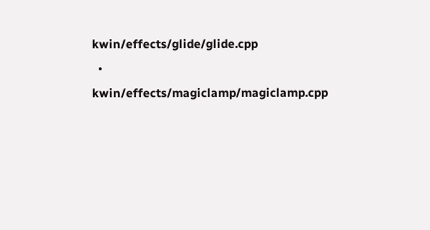kwin/effects/glide/glide.cpp
  •   kwin/effects/magiclamp/magiclamp.cpp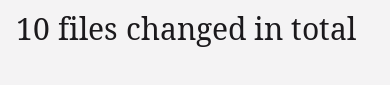10 files changed in total